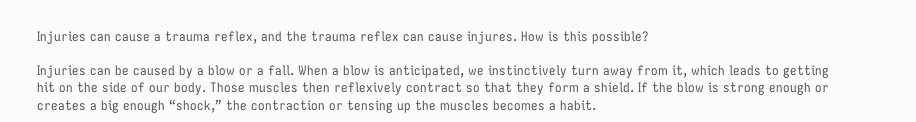Injuries can cause a trauma reflex, and the trauma reflex can cause injures. How is this possible?

Injuries can be caused by a blow or a fall. When a blow is anticipated, we instinctively turn away from it, which leads to getting hit on the side of our body. Those muscles then reflexively contract so that they form a shield. If the blow is strong enough or creates a big enough “shock,” the contraction or tensing up the muscles becomes a habit.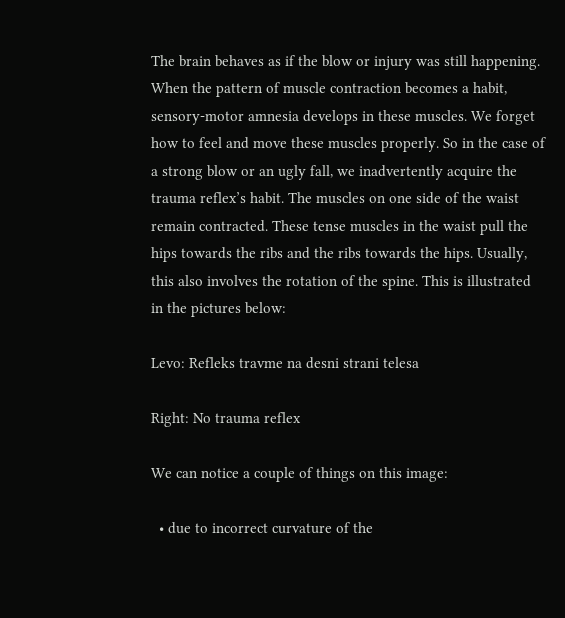The brain behaves as if the blow or injury was still happening. When the pattern of muscle contraction becomes a habit, sensory-motor amnesia develops in these muscles. We forget how to feel and move these muscles properly. So in the case of a strong blow or an ugly fall, we inadvertently acquire the trauma reflex’s habit. The muscles on one side of the waist remain contracted. These tense muscles in the waist pull the hips towards the ribs and the ribs towards the hips. Usually, this also involves the rotation of the spine. This is illustrated in the pictures below:

Levo: Refleks travme na desni strani telesa

Right: No trauma reflex

We can notice a couple of things on this image:

  • due to incorrect curvature of the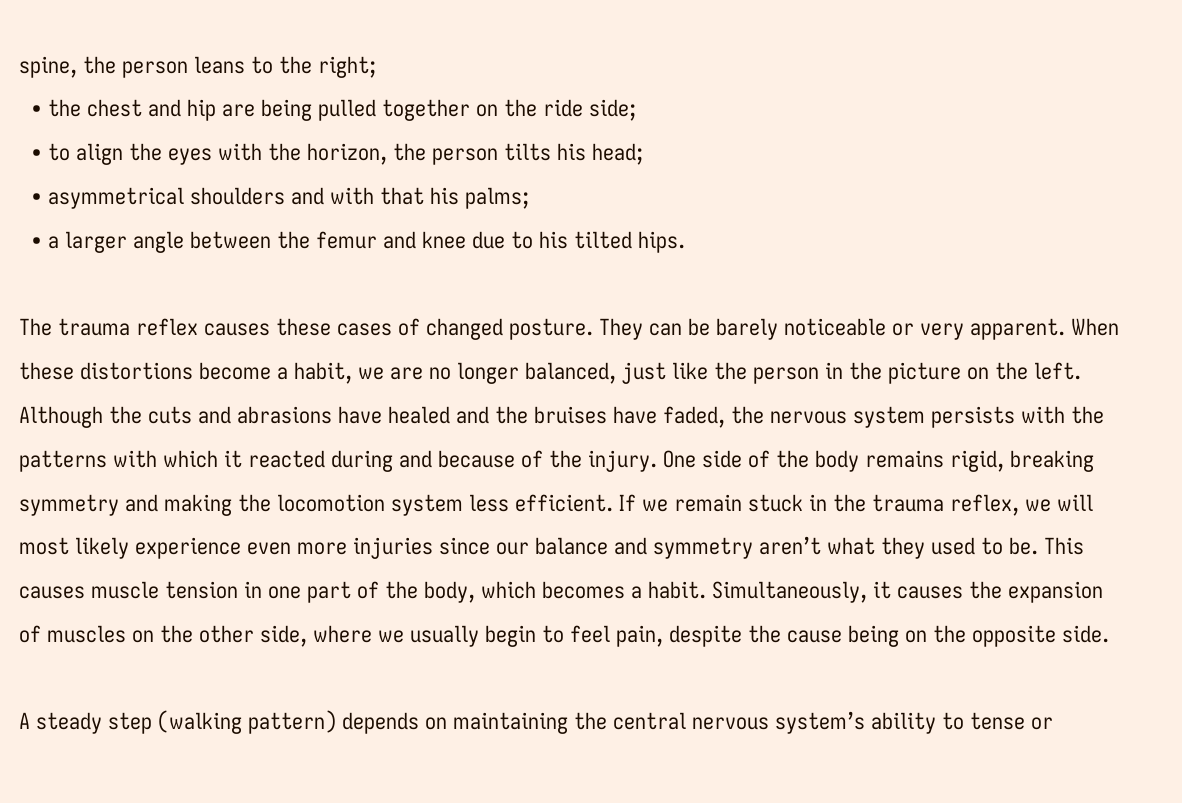spine, the person leans to the right;
  • the chest and hip are being pulled together on the ride side;
  • to align the eyes with the horizon, the person tilts his head;
  • asymmetrical shoulders and with that his palms;
  • a larger angle between the femur and knee due to his tilted hips.

The trauma reflex causes these cases of changed posture. They can be barely noticeable or very apparent. When these distortions become a habit, we are no longer balanced, just like the person in the picture on the left. Although the cuts and abrasions have healed and the bruises have faded, the nervous system persists with the patterns with which it reacted during and because of the injury. One side of the body remains rigid, breaking symmetry and making the locomotion system less efficient. If we remain stuck in the trauma reflex, we will most likely experience even more injuries since our balance and symmetry aren’t what they used to be. This causes muscle tension in one part of the body, which becomes a habit. Simultaneously, it causes the expansion of muscles on the other side, where we usually begin to feel pain, despite the cause being on the opposite side.

A steady step (walking pattern) depends on maintaining the central nervous system’s ability to tense or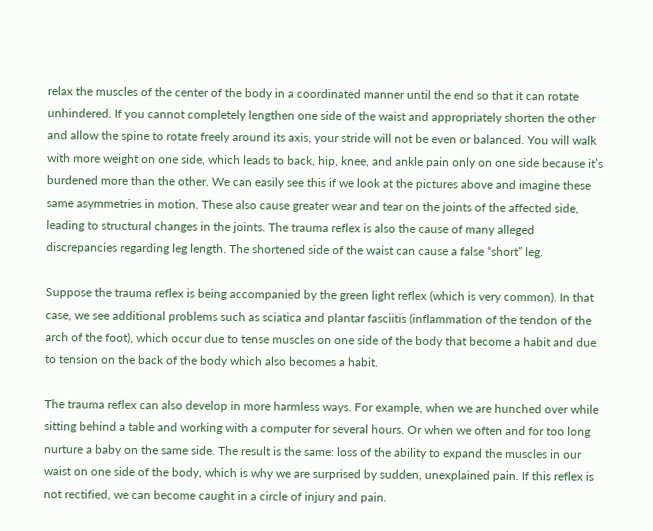relax the muscles of the center of the body in a coordinated manner until the end so that it can rotate unhindered. If you cannot completely lengthen one side of the waist and appropriately shorten the other and allow the spine to rotate freely around its axis, your stride will not be even or balanced. You will walk with more weight on one side, which leads to back, hip, knee, and ankle pain only on one side because it’s burdened more than the other. We can easily see this if we look at the pictures above and imagine these same asymmetries in motion. These also cause greater wear and tear on the joints of the affected side, leading to structural changes in the joints. The trauma reflex is also the cause of many alleged discrepancies regarding leg length. The shortened side of the waist can cause a false “short” leg.

Suppose the trauma reflex is being accompanied by the green light reflex (which is very common). In that case, we see additional problems such as sciatica and plantar fasciitis (inflammation of the tendon of the arch of the foot), which occur due to tense muscles on one side of the body that become a habit and due to tension on the back of the body which also becomes a habit.

The trauma reflex can also develop in more harmless ways. For example, when we are hunched over while sitting behind a table and working with a computer for several hours. Or when we often and for too long nurture a baby on the same side. The result is the same: loss of the ability to expand the muscles in our waist on one side of the body, which is why we are surprised by sudden, unexplained pain. If this reflex is not rectified, we can become caught in a circle of injury and pain.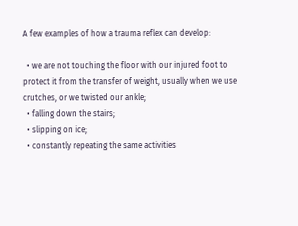A few examples of how a trauma reflex can develop:

  • we are not touching the floor with our injured foot to protect it from the transfer of weight, usually when we use crutches, or we twisted our ankle;
  • falling down the stairs;
  • slipping on ice;
  • constantly repeating the same activities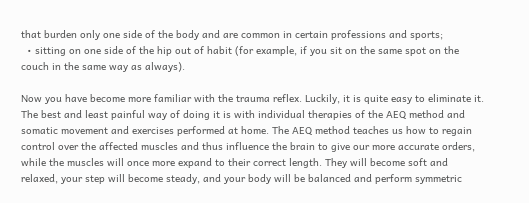that burden only one side of the body and are common in certain professions and sports;
  • sitting on one side of the hip out of habit (for example, if you sit on the same spot on the couch in the same way as always).

Now you have become more familiar with the trauma reflex. Luckily, it is quite easy to eliminate it. The best and least painful way of doing it is with individual therapies of the AEQ method and somatic movement and exercises performed at home. The AEQ method teaches us how to regain control over the affected muscles and thus influence the brain to give our more accurate orders, while the muscles will once more expand to their correct length. They will become soft and relaxed, your step will become steady, and your body will be balanced and perform symmetric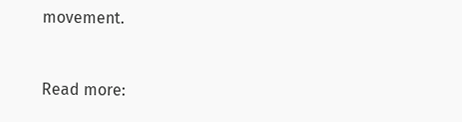movement.


Read more: